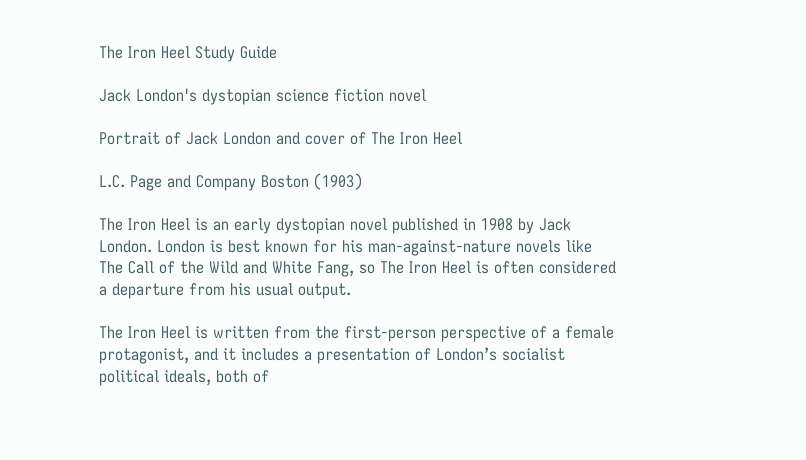The Iron Heel Study Guide

Jack London's dystopian science fiction novel

Portrait of Jack London and cover of The Iron Heel

L.C. Page and Company Boston (1903)

The Iron Heel is an early dystopian novel published in 1908 by Jack London. London is best known for his man-against-nature novels like The Call of the Wild and White Fang, so The Iron Heel is often considered a departure from his usual output.

The Iron Heel is written from the first-person perspective of a female protagonist, and it includes a presentation of London’s socialist political ideals, both of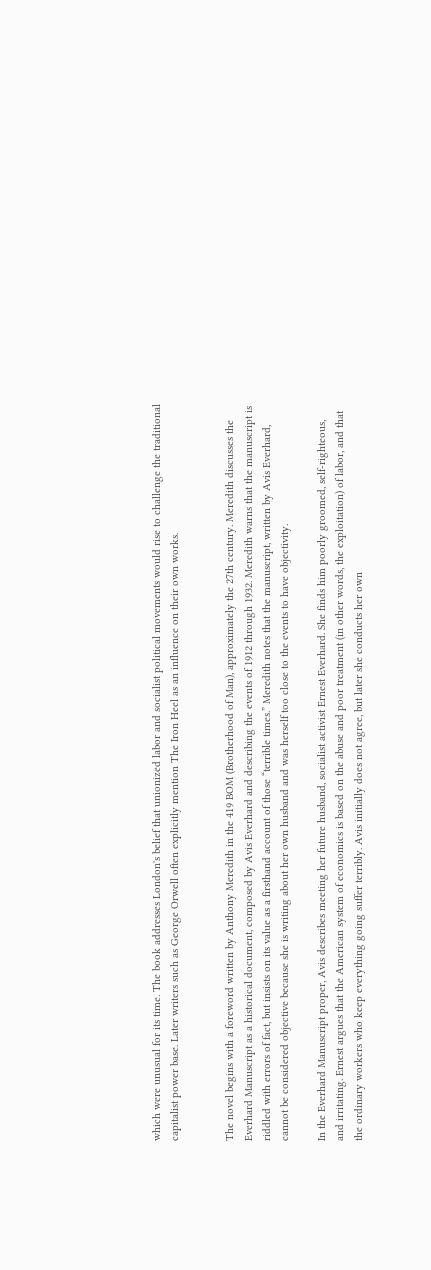which were unusual for its time. The book addresses London's belief that unionized labor and socialist political movements would rise to challenge the traditional capitalist power base. Later writers such as George Orwell often explicitly mention The Iron Heel as an influence on their own works.


The novel begins with a foreword written by Anthony Meredith in the 419 BOM (Brotherhood of Man), approximately the 27th century. Meredith discusses the Everhard Manuscript as a historical document, composed by Avis Everhard and describing the events of 1912 through 1932. Meredith warns that the manuscript is riddled with errors of fact, but insists on its value as a firsthand account of those “terrible times.” Meredith notes that the manuscript, written by Avis Everhard, cannot be considered objective because she is writing about her own husband and was herself too close to the events to have objectivity.

In the Everhard Manuscript proper, Avis describes meeting her future husband, socialist activist Ernest Everhard. She finds him poorly groomed, self-righteous, and irritating. Ernest argues that the American system of economics is based on the abuse and poor treatment (in other words, the exploitation) of labor, and that the ordinary workers who keep everything going suffer terribly. Avis initially does not agree, but later she conducts her own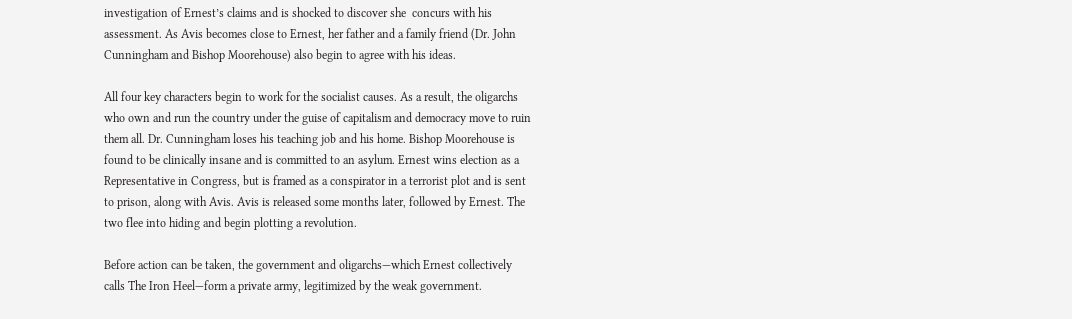investigation of Ernest’s claims and is shocked to discover she  concurs with his assessment. As Avis becomes close to Ernest, her father and a family friend (Dr. John Cunningham and Bishop Moorehouse) also begin to agree with his ideas.

All four key characters begin to work for the socialist causes. As a result, the oligarchs who own and run the country under the guise of capitalism and democracy move to ruin them all. Dr. Cunningham loses his teaching job and his home. Bishop Moorehouse is found to be clinically insane and is committed to an asylum. Ernest wins election as a Representative in Congress, but is framed as a conspirator in a terrorist plot and is sent to prison, along with Avis. Avis is released some months later, followed by Ernest. The two flee into hiding and begin plotting a revolution.

Before action can be taken, the government and oligarchs—which Ernest collectively calls The Iron Heel—form a private army, legitimized by the weak government.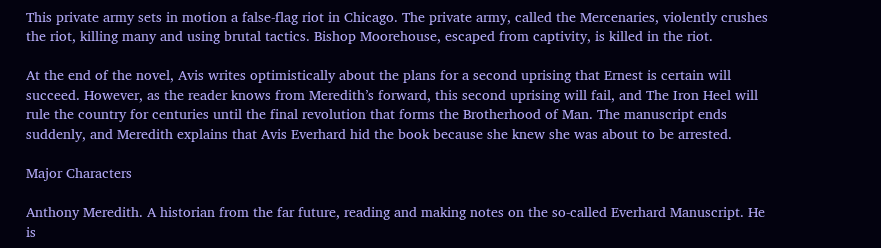This private army sets in motion a false-flag riot in Chicago. The private army, called the Mercenaries, violently crushes the riot, killing many and using brutal tactics. Bishop Moorehouse, escaped from captivity, is killed in the riot.

At the end of the novel, Avis writes optimistically about the plans for a second uprising that Ernest is certain will succeed. However, as the reader knows from Meredith’s forward, this second uprising will fail, and The Iron Heel will rule the country for centuries until the final revolution that forms the Brotherhood of Man. The manuscript ends suddenly, and Meredith explains that Avis Everhard hid the book because she knew she was about to be arrested.

Major Characters

Anthony Meredith. A historian from the far future, reading and making notes on the so-called Everhard Manuscript. He is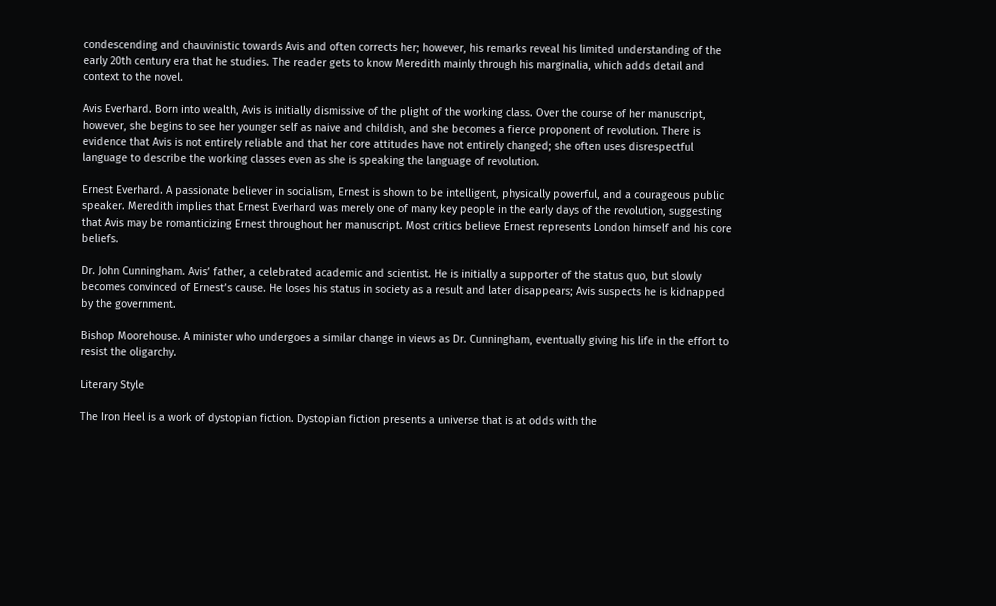condescending and chauvinistic towards Avis and often corrects her; however, his remarks reveal his limited understanding of the early 20th century era that he studies. The reader gets to know Meredith mainly through his marginalia, which adds detail and context to the novel.

Avis Everhard. Born into wealth, Avis is initially dismissive of the plight of the working class. Over the course of her manuscript, however, she begins to see her younger self as naive and childish, and she becomes a fierce proponent of revolution. There is evidence that Avis is not entirely reliable and that her core attitudes have not entirely changed; she often uses disrespectful language to describe the working classes even as she is speaking the language of revolution.

Ernest Everhard. A passionate believer in socialism, Ernest is shown to be intelligent, physically powerful, and a courageous public speaker. Meredith implies that Ernest Everhard was merely one of many key people in the early days of the revolution, suggesting that Avis may be romanticizing Ernest throughout her manuscript. Most critics believe Ernest represents London himself and his core beliefs.

Dr. John Cunningham. Avis’ father, a celebrated academic and scientist. He is initially a supporter of the status quo, but slowly becomes convinced of Ernest’s cause. He loses his status in society as a result and later disappears; Avis suspects he is kidnapped by the government.

Bishop Moorehouse. A minister who undergoes a similar change in views as Dr. Cunningham, eventually giving his life in the effort to resist the oligarchy.

Literary Style

The Iron Heel is a work of dystopian fiction. Dystopian fiction presents a universe that is at odds with the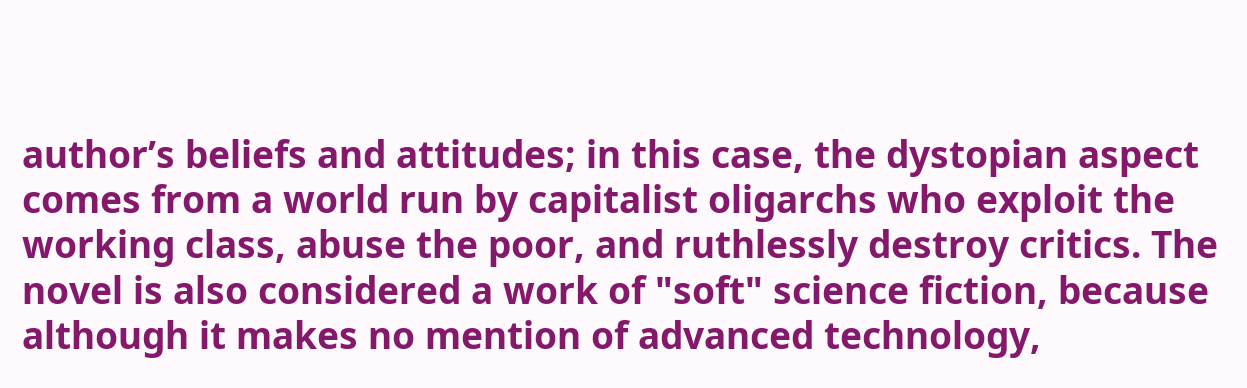author’s beliefs and attitudes; in this case, the dystopian aspect comes from a world run by capitalist oligarchs who exploit the working class, abuse the poor, and ruthlessly destroy critics. The novel is also considered a work of "soft" science fiction, because although it makes no mention of advanced technology,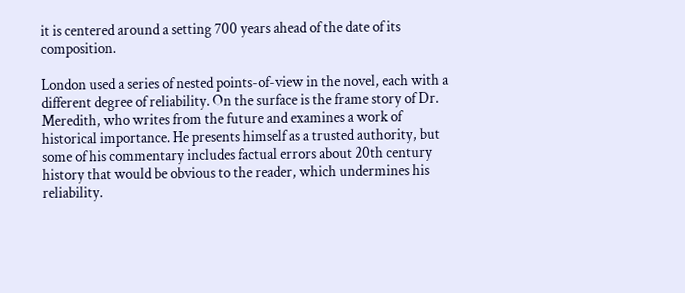it is centered around a setting 700 years ahead of the date of its composition.

London used a series of nested points-of-view in the novel, each with a different degree of reliability. On the surface is the frame story of Dr. Meredith, who writes from the future and examines a work of historical importance. He presents himself as a trusted authority, but some of his commentary includes factual errors about 20th century history that would be obvious to the reader, which undermines his reliability.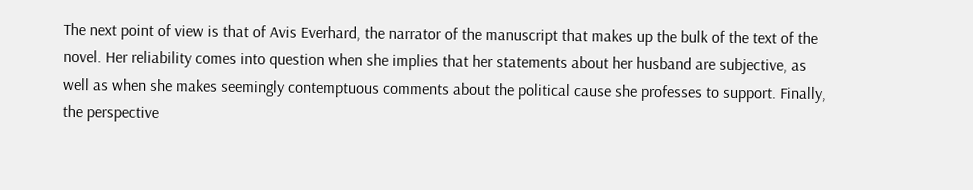The next point of view is that of Avis Everhard, the narrator of the manuscript that makes up the bulk of the text of the novel. Her reliability comes into question when she implies that her statements about her husband are subjective, as well as when she makes seemingly contemptuous comments about the political cause she professes to support. Finally, the perspective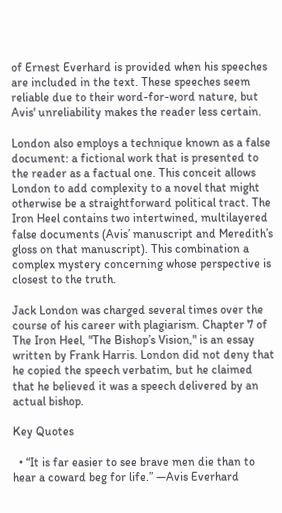of Ernest Everhard is provided when his speeches are included in the text. These speeches seem reliable due to their word-for-word nature, but Avis' unreliability makes the reader less certain.

London also employs a technique known as a false document: a fictional work that is presented to the reader as a factual one. This conceit allows London to add complexity to a novel that might otherwise be a straightforward political tract. The Iron Heel contains two intertwined, multilayered false documents (Avis’ manuscript and Meredith’s gloss on that manuscript). This combination a complex mystery concerning whose perspective is closest to the truth.

Jack London was charged several times over the course of his career with plagiarism. Chapter 7 of The Iron Heel, "The Bishop’s Vision," is an essay written by Frank Harris. London did not deny that he copied the speech verbatim, but he claimed that he believed it was a speech delivered by an actual bishop.

Key Quotes

  • “It is far easier to see brave men die than to hear a coward beg for life.” —Avis Everhard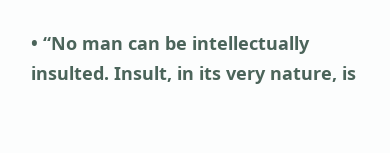• “No man can be intellectually insulted. Insult, in its very nature, is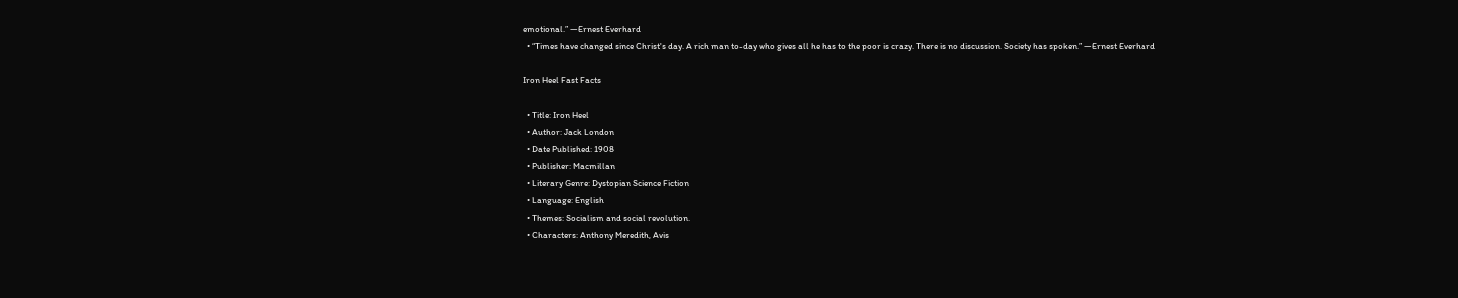emotional.” —Ernest Everhard
  • “Times have changed since Christ's day. A rich man to-day who gives all he has to the poor is crazy. There is no discussion. Society has spoken.” —Ernest Everhard

Iron Heel Fast Facts

  • Title: Iron Heel
  • Author: Jack London
  • Date Published: 1908
  • Publisher: Macmillan
  • Literary Genre: Dystopian Science Fiction
  • Language: English
  • Themes: Socialism and social revolution.
  • Characters: Anthony Meredith, Avis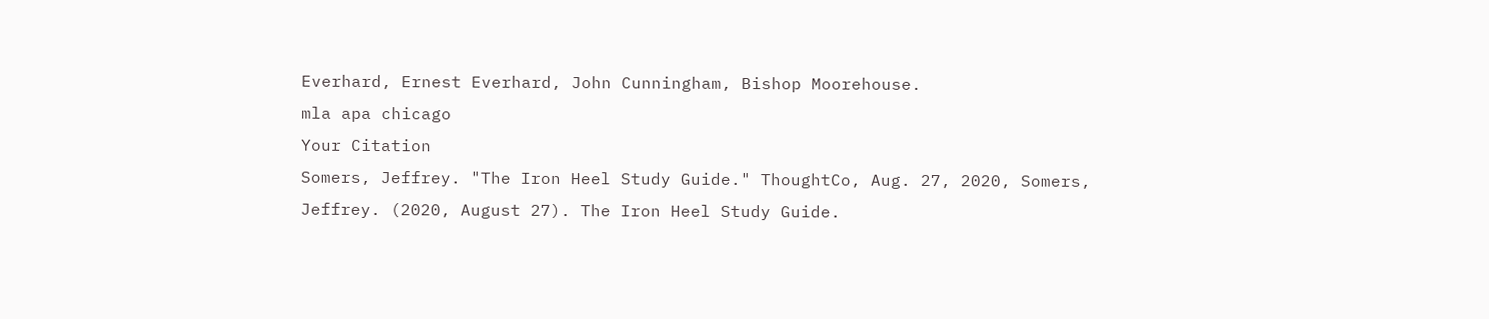Everhard, Ernest Everhard, John Cunningham, Bishop Moorehouse.
mla apa chicago
Your Citation
Somers, Jeffrey. "The Iron Heel Study Guide." ThoughtCo, Aug. 27, 2020, Somers, Jeffrey. (2020, August 27). The Iron Heel Study Guide.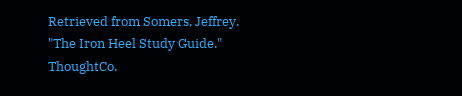Retrieved from Somers, Jeffrey. "The Iron Heel Study Guide." ThoughtCo.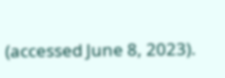(accessed June 8, 2023).